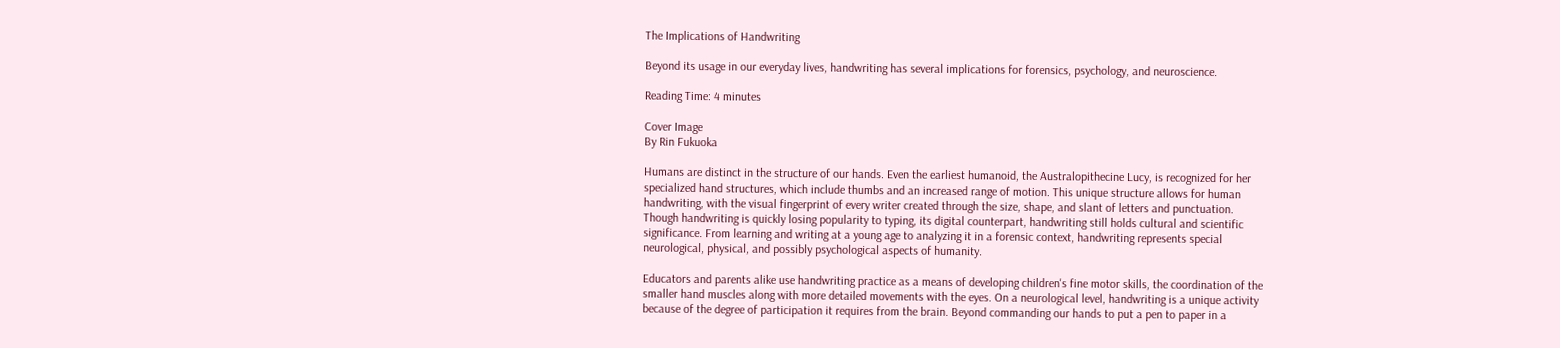The Implications of Handwriting

Beyond its usage in our everyday lives, handwriting has several implications for forensics, psychology, and neuroscience.

Reading Time: 4 minutes

Cover Image
By Rin Fukuoka

Humans are distinct in the structure of our hands. Even the earliest humanoid, the Australopithecine Lucy, is recognized for her specialized hand structures, which include thumbs and an increased range of motion. This unique structure allows for human handwriting, with the visual fingerprint of every writer created through the size, shape, and slant of letters and punctuation. Though handwriting is quickly losing popularity to typing, its digital counterpart, handwriting still holds cultural and scientific significance. From learning and writing at a young age to analyzing it in a forensic context, handwriting represents special neurological, physical, and possibly psychological aspects of humanity.

Educators and parents alike use handwriting practice as a means of developing children's fine motor skills, the coordination of the smaller hand muscles along with more detailed movements with the eyes. On a neurological level, handwriting is a unique activity because of the degree of participation it requires from the brain. Beyond commanding our hands to put a pen to paper in a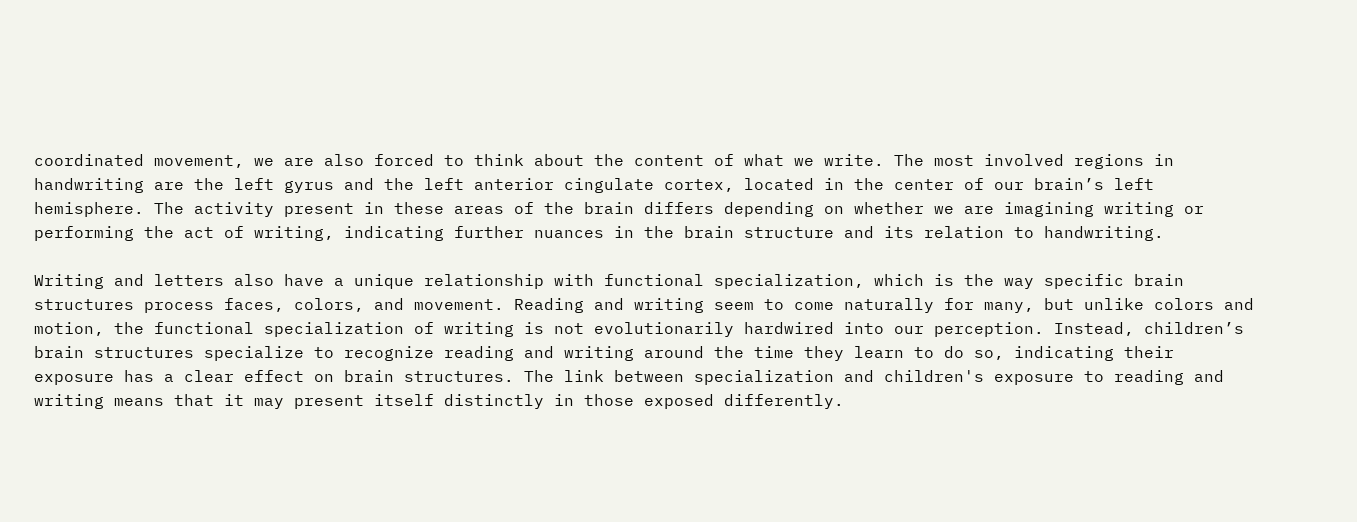coordinated movement, we are also forced to think about the content of what we write. The most involved regions in handwriting are the left gyrus and the left anterior cingulate cortex, located in the center of our brain’s left hemisphere. The activity present in these areas of the brain differs depending on whether we are imagining writing or performing the act of writing, indicating further nuances in the brain structure and its relation to handwriting.

Writing and letters also have a unique relationship with functional specialization, which is the way specific brain structures process faces, colors, and movement. Reading and writing seem to come naturally for many, but unlike colors and motion, the functional specialization of writing is not evolutionarily hardwired into our perception. Instead, children’s brain structures specialize to recognize reading and writing around the time they learn to do so, indicating their exposure has a clear effect on brain structures. The link between specialization and children's exposure to reading and writing means that it may present itself distinctly in those exposed differently.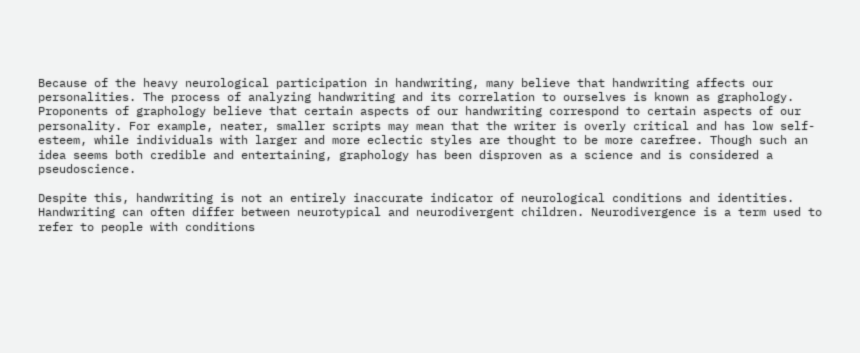Because of the heavy neurological participation in handwriting, many believe that handwriting affects our personalities. The process of analyzing handwriting and its correlation to ourselves is known as graphology. Proponents of graphology believe that certain aspects of our handwriting correspond to certain aspects of our personality. For example, neater, smaller scripts may mean that the writer is overly critical and has low self-esteem, while individuals with larger and more eclectic styles are thought to be more carefree. Though such an idea seems both credible and entertaining, graphology has been disproven as a science and is considered a pseudoscience.

Despite this, handwriting is not an entirely inaccurate indicator of neurological conditions and identities. Handwriting can often differ between neurotypical and neurodivergent children. Neurodivergence is a term used to refer to people with conditions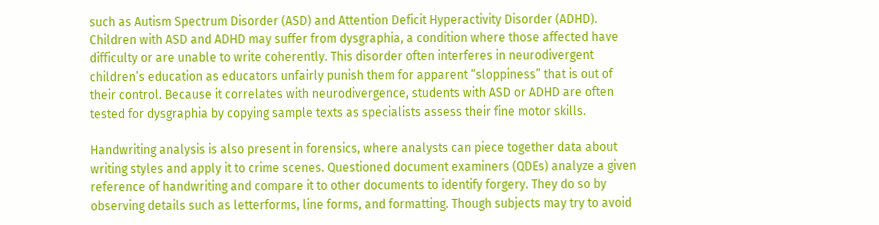such as Autism Spectrum Disorder (ASD) and Attention Deficit Hyperactivity Disorder (ADHD). Children with ASD and ADHD may suffer from dysgraphia, a condition where those affected have difficulty or are unable to write coherently. This disorder often interferes in neurodivergent children’s education as educators unfairly punish them for apparent “sloppiness” that is out of their control. Because it correlates with neurodivergence, students with ASD or ADHD are often tested for dysgraphia by copying sample texts as specialists assess their fine motor skills.

Handwriting analysis is also present in forensics, where analysts can piece together data about writing styles and apply it to crime scenes. Questioned document examiners (QDEs) analyze a given reference of handwriting and compare it to other documents to identify forgery. They do so by observing details such as letterforms, line forms, and formatting. Though subjects may try to avoid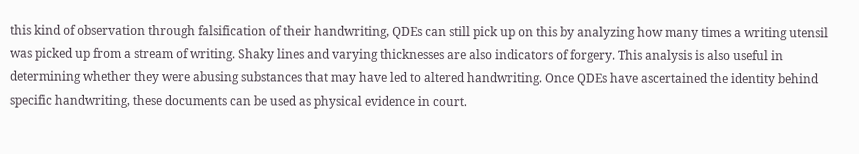this kind of observation through falsification of their handwriting, QDEs can still pick up on this by analyzing how many times a writing utensil was picked up from a stream of writing. Shaky lines and varying thicknesses are also indicators of forgery. This analysis is also useful in determining whether they were abusing substances that may have led to altered handwriting. Once QDEs have ascertained the identity behind specific handwriting, these documents can be used as physical evidence in court.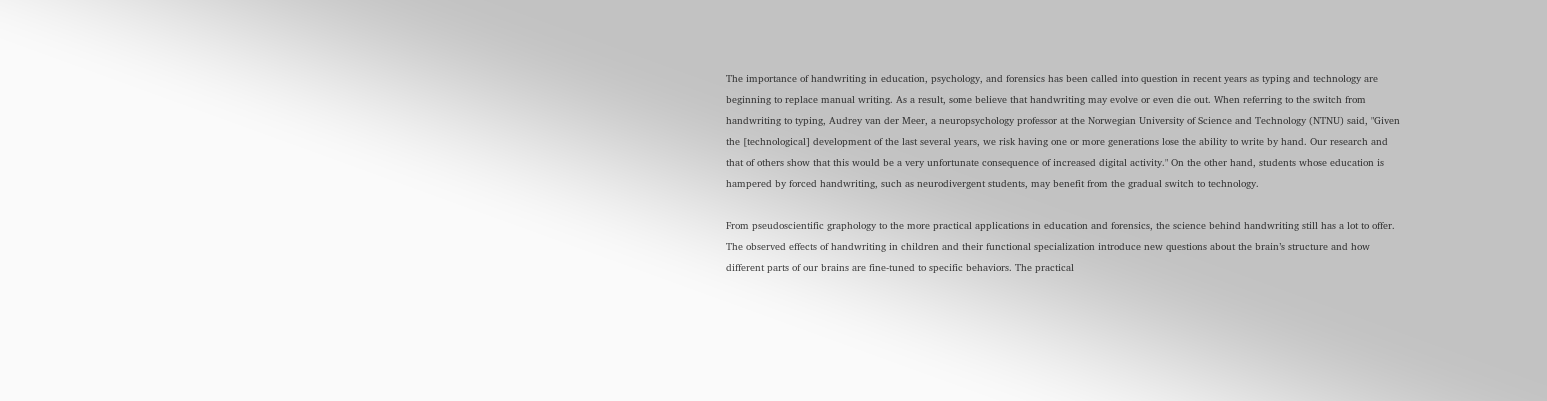The importance of handwriting in education, psychology, and forensics has been called into question in recent years as typing and technology are beginning to replace manual writing. As a result, some believe that handwriting may evolve or even die out. When referring to the switch from handwriting to typing, Audrey van der Meer, a neuropsychology professor at the Norwegian University of Science and Technology (NTNU) said, "Given the [technological] development of the last several years, we risk having one or more generations lose the ability to write by hand. Our research and that of others show that this would be a very unfortunate consequence of increased digital activity." On the other hand, students whose education is hampered by forced handwriting, such as neurodivergent students, may benefit from the gradual switch to technology.

From pseudoscientific graphology to the more practical applications in education and forensics, the science behind handwriting still has a lot to offer. The observed effects of handwriting in children and their functional specialization introduce new questions about the brain’s structure and how different parts of our brains are fine-tuned to specific behaviors. The practical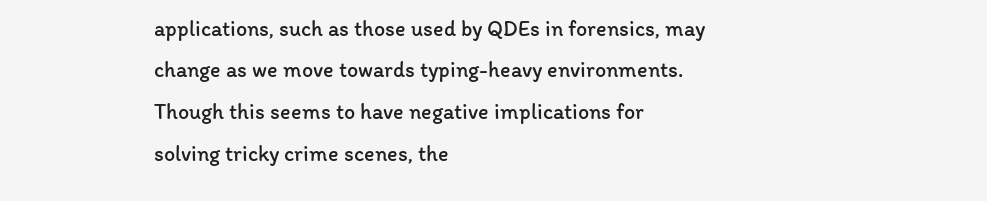applications, such as those used by QDEs in forensics, may change as we move towards typing-heavy environments. Though this seems to have negative implications for solving tricky crime scenes, the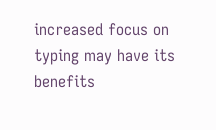increased focus on typing may have its benefits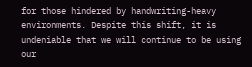for those hindered by handwriting-heavy environments. Despite this shift, it is undeniable that we will continue to be using our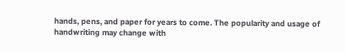hands, pens, and paper for years to come. The popularity and usage of handwriting may change with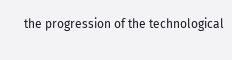the progression of the technological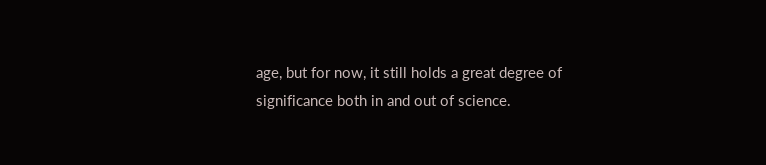age, but for now, it still holds a great degree of significance both in and out of science.